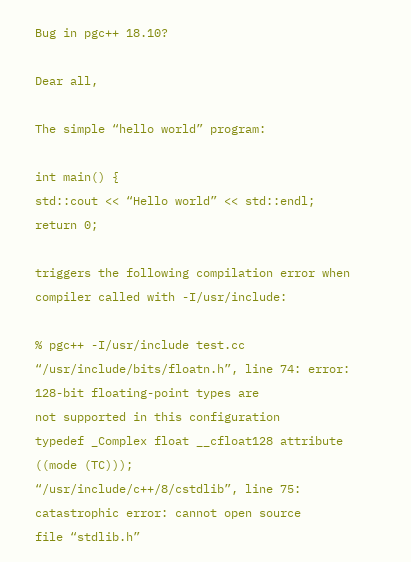Bug in pgc++ 18.10?

Dear all,

The simple “hello world” program:

int main() {
std::cout << “Hello world” << std::endl;
return 0;

triggers the following compilation error when compiler called with -I/usr/include:

% pgc++ -I/usr/include test.cc
“/usr/include/bits/floatn.h”, line 74: error: 128-bit floating-point types are
not supported in this configuration
typedef _Complex float __cfloat128 attribute ((mode (TC)));
“/usr/include/c++/8/cstdlib”, line 75: catastrophic error: cannot open source
file “stdlib.h”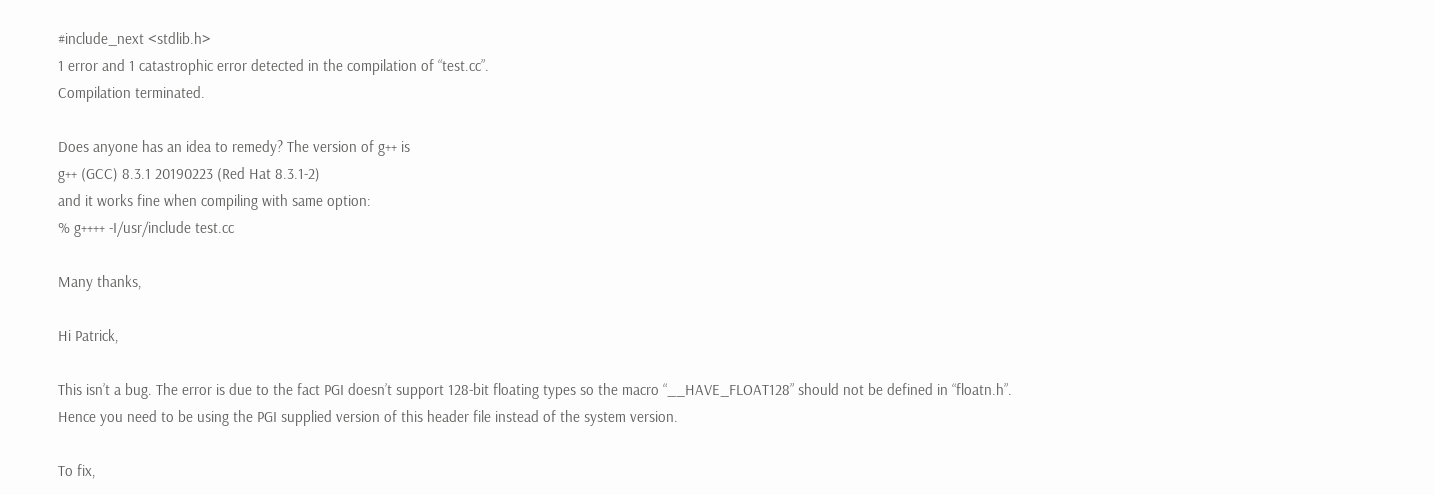#include_next <stdlib.h>
1 error and 1 catastrophic error detected in the compilation of “test.cc”.
Compilation terminated.

Does anyone has an idea to remedy? The version of g++ is
g++ (GCC) 8.3.1 20190223 (Red Hat 8.3.1-2)
and it works fine when compiling with same option:
% g++++ -I/usr/include test.cc

Many thanks,

Hi Patrick,

This isn’t a bug. The error is due to the fact PGI doesn’t support 128-bit floating types so the macro “__HAVE_FLOAT128” should not be defined in “floatn.h”. Hence you need to be using the PGI supplied version of this header file instead of the system version.

To fix,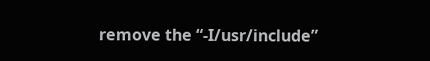remove the “-I/usr/include”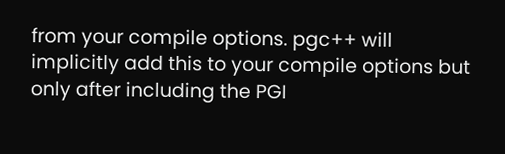from your compile options. pgc++ will implicitly add this to your compile options but only after including the PGI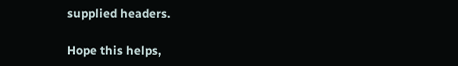supplied headers.

Hope this helps,